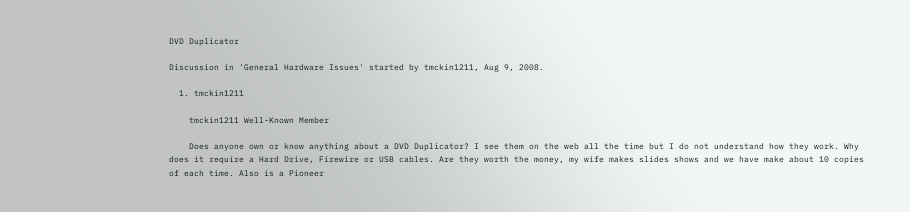DVD Duplicator

Discussion in 'General Hardware Issues' started by tmckin1211, Aug 9, 2008.

  1. tmckin1211

    tmckin1211 Well-Known Member

    Does anyone own or know anything about a DVD Duplicator? I see them on the web all the time but I do not understand how they work. Why does it require a Hard Drive, Firewire or USB cables. Are they worth the money, my wife makes slides shows and we have make about 10 copies of each time. Also is a Pioneer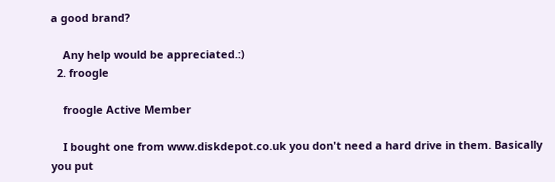a good brand?

    Any help would be appreciated.:)
  2. froogle

    froogle Active Member

    I bought one from www.diskdepot.co.uk you don't need a hard drive in them. Basically you put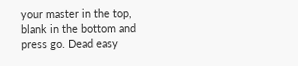your master in the top, blank in the bottom and press go. Dead easy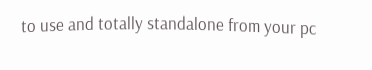to use and totally standalone from your pc